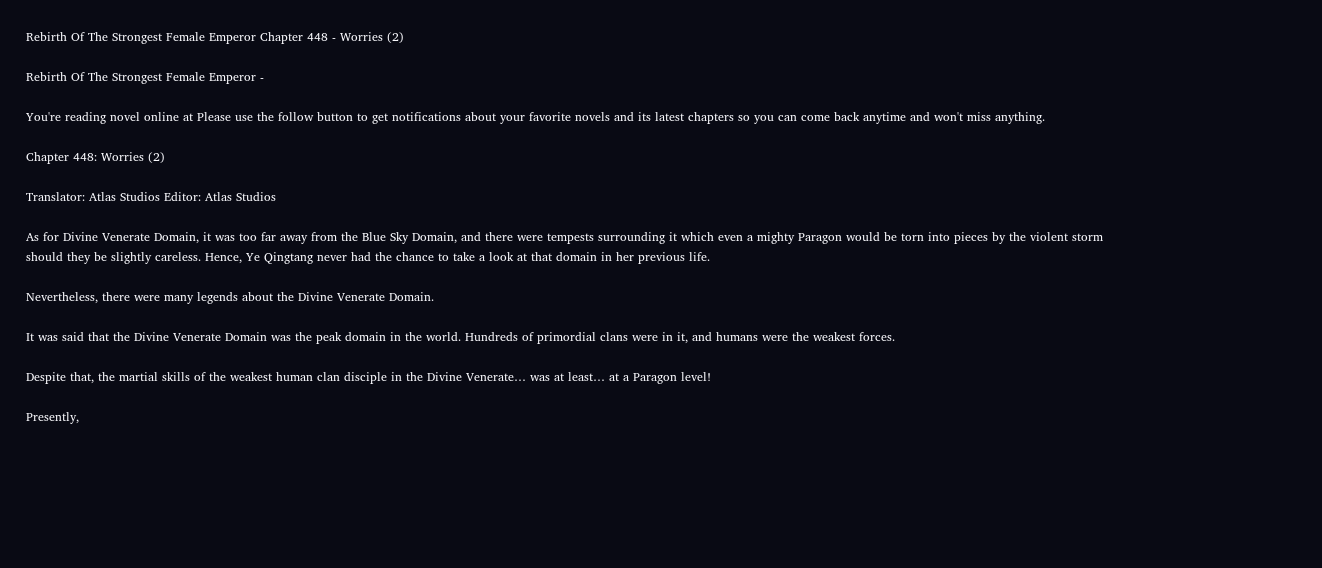Rebirth Of The Strongest Female Emperor Chapter 448 - Worries (2)

Rebirth Of The Strongest Female Emperor -

You're reading novel online at Please use the follow button to get notifications about your favorite novels and its latest chapters so you can come back anytime and won't miss anything.

Chapter 448: Worries (2)

Translator: Atlas Studios Editor: Atlas Studios

As for Divine Venerate Domain, it was too far away from the Blue Sky Domain, and there were tempests surrounding it which even a mighty Paragon would be torn into pieces by the violent storm should they be slightly careless. Hence, Ye Qingtang never had the chance to take a look at that domain in her previous life.

Nevertheless, there were many legends about the Divine Venerate Domain.

It was said that the Divine Venerate Domain was the peak domain in the world. Hundreds of primordial clans were in it, and humans were the weakest forces.

Despite that, the martial skills of the weakest human clan disciple in the Divine Venerate… was at least… at a Paragon level!

Presently,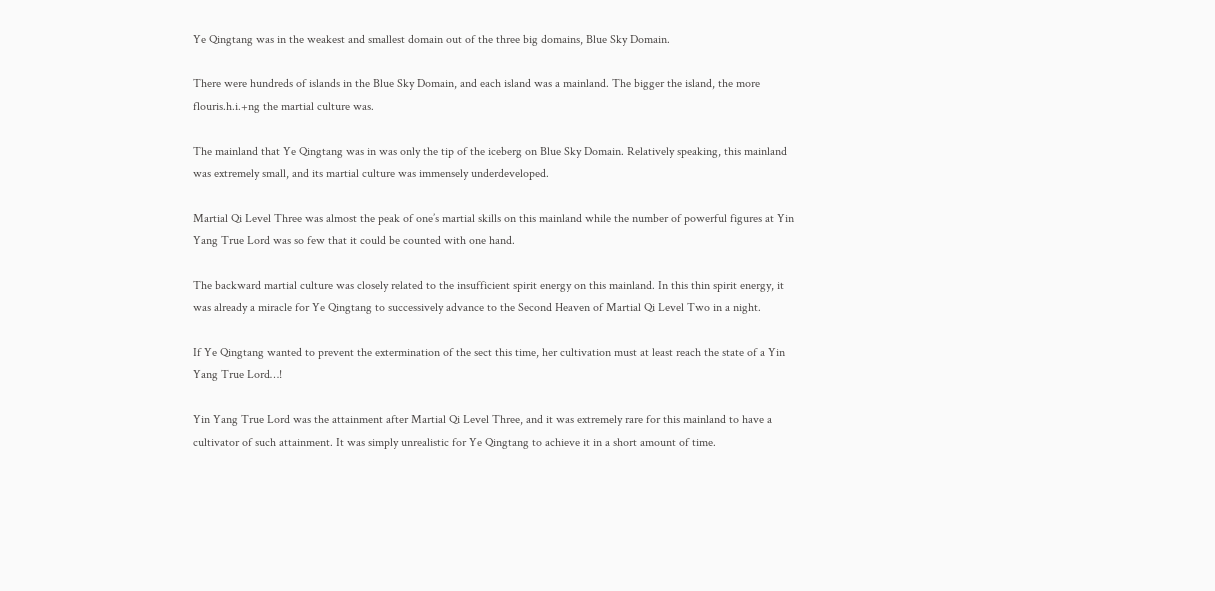Ye Qingtang was in the weakest and smallest domain out of the three big domains, Blue Sky Domain.

There were hundreds of islands in the Blue Sky Domain, and each island was a mainland. The bigger the island, the more flouris.h.i.+ng the martial culture was.

The mainland that Ye Qingtang was in was only the tip of the iceberg on Blue Sky Domain. Relatively speaking, this mainland was extremely small, and its martial culture was immensely underdeveloped.

Martial Qi Level Three was almost the peak of one’s martial skills on this mainland while the number of powerful figures at Yin Yang True Lord was so few that it could be counted with one hand.

The backward martial culture was closely related to the insufficient spirit energy on this mainland. In this thin spirit energy, it was already a miracle for Ye Qingtang to successively advance to the Second Heaven of Martial Qi Level Two in a night.

If Ye Qingtang wanted to prevent the extermination of the sect this time, her cultivation must at least reach the state of a Yin Yang True Lord…!

Yin Yang True Lord was the attainment after Martial Qi Level Three, and it was extremely rare for this mainland to have a cultivator of such attainment. It was simply unrealistic for Ye Qingtang to achieve it in a short amount of time.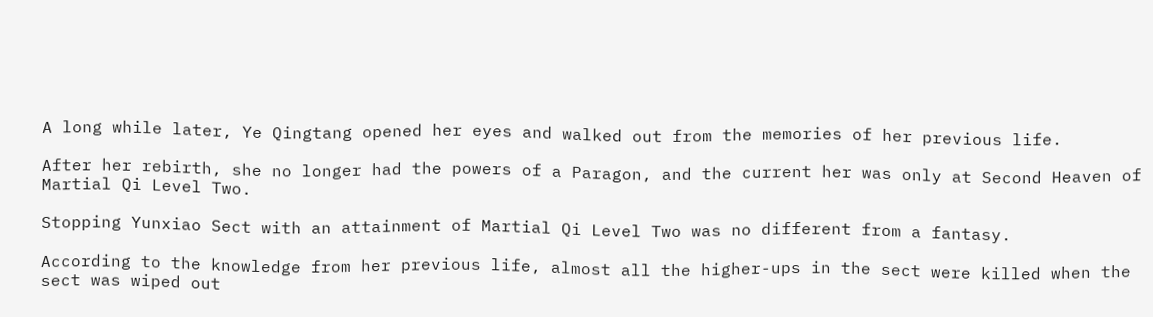A long while later, Ye Qingtang opened her eyes and walked out from the memories of her previous life.

After her rebirth, she no longer had the powers of a Paragon, and the current her was only at Second Heaven of Martial Qi Level Two.

Stopping Yunxiao Sect with an attainment of Martial Qi Level Two was no different from a fantasy.

According to the knowledge from her previous life, almost all the higher-ups in the sect were killed when the sect was wiped out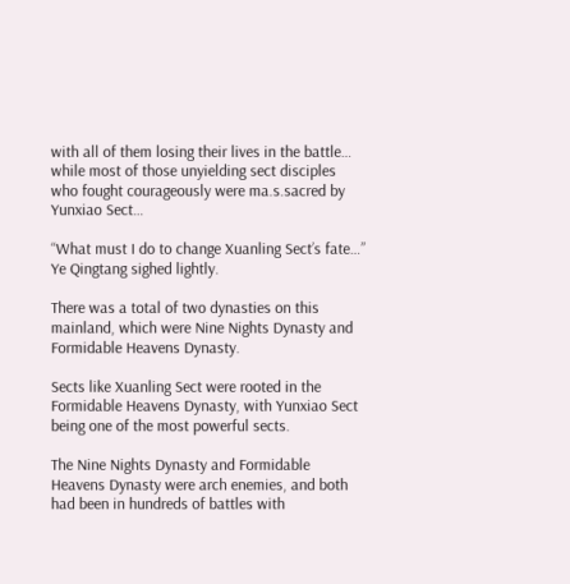with all of them losing their lives in the battle… while most of those unyielding sect disciples who fought courageously were ma.s.sacred by Yunxiao Sect…

“What must I do to change Xuanling Sect’s fate…” Ye Qingtang sighed lightly.

There was a total of two dynasties on this mainland, which were Nine Nights Dynasty and Formidable Heavens Dynasty.

Sects like Xuanling Sect were rooted in the Formidable Heavens Dynasty, with Yunxiao Sect being one of the most powerful sects.

The Nine Nights Dynasty and Formidable Heavens Dynasty were arch enemies, and both had been in hundreds of battles with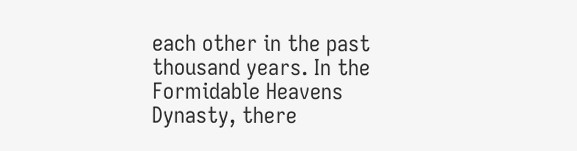each other in the past thousand years. In the Formidable Heavens Dynasty, there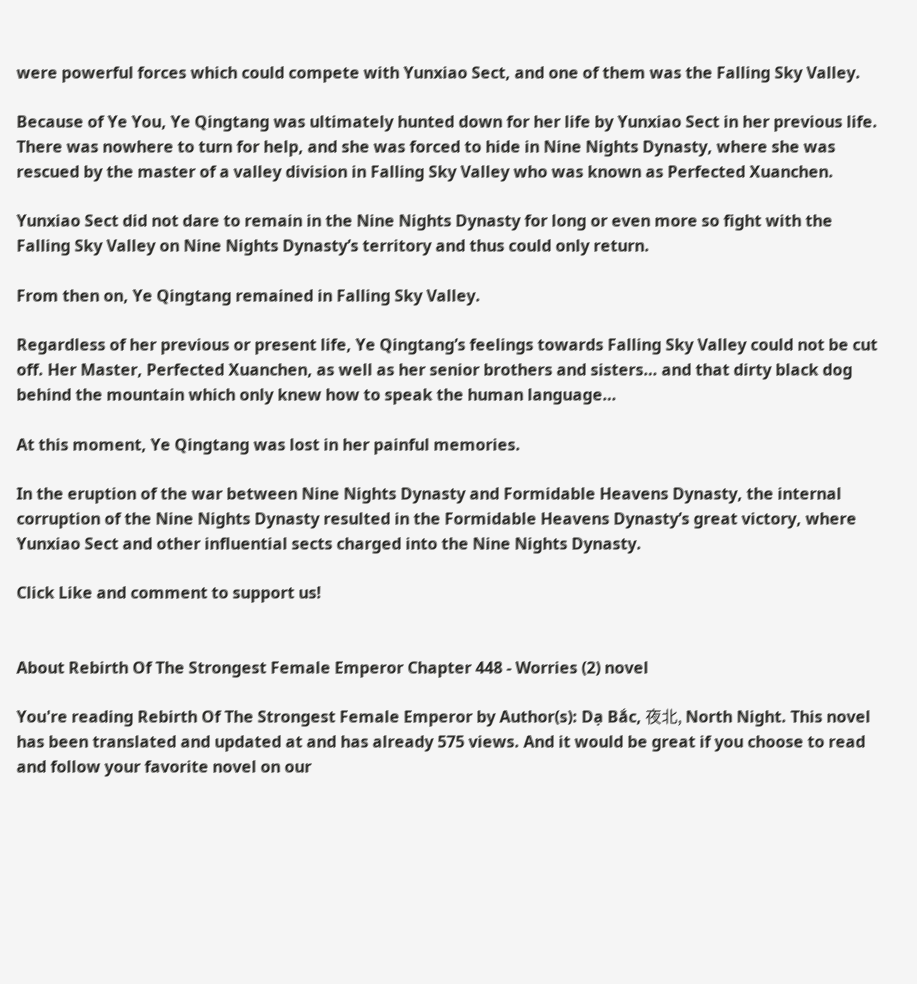were powerful forces which could compete with Yunxiao Sect, and one of them was the Falling Sky Valley.

Because of Ye You, Ye Qingtang was ultimately hunted down for her life by Yunxiao Sect in her previous life. There was nowhere to turn for help, and she was forced to hide in Nine Nights Dynasty, where she was rescued by the master of a valley division in Falling Sky Valley who was known as Perfected Xuanchen.

Yunxiao Sect did not dare to remain in the Nine Nights Dynasty for long or even more so fight with the Falling Sky Valley on Nine Nights Dynasty’s territory and thus could only return.

From then on, Ye Qingtang remained in Falling Sky Valley.

Regardless of her previous or present life, Ye Qingtang’s feelings towards Falling Sky Valley could not be cut off. Her Master, Perfected Xuanchen, as well as her senior brothers and sisters… and that dirty black dog behind the mountain which only knew how to speak the human language…

At this moment, Ye Qingtang was lost in her painful memories.

In the eruption of the war between Nine Nights Dynasty and Formidable Heavens Dynasty, the internal corruption of the Nine Nights Dynasty resulted in the Formidable Heavens Dynasty’s great victory, where Yunxiao Sect and other influential sects charged into the Nine Nights Dynasty.

Click Like and comment to support us!


About Rebirth Of The Strongest Female Emperor Chapter 448 - Worries (2) novel

You're reading Rebirth Of The Strongest Female Emperor by Author(s): Dạ Bắc, 夜北, North Night. This novel has been translated and updated at and has already 575 views. And it would be great if you choose to read and follow your favorite novel on our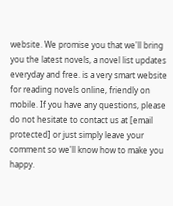website. We promise you that we'll bring you the latest novels, a novel list updates everyday and free. is a very smart website for reading novels online, friendly on mobile. If you have any questions, please do not hesitate to contact us at [email protected] or just simply leave your comment so we'll know how to make you happy.